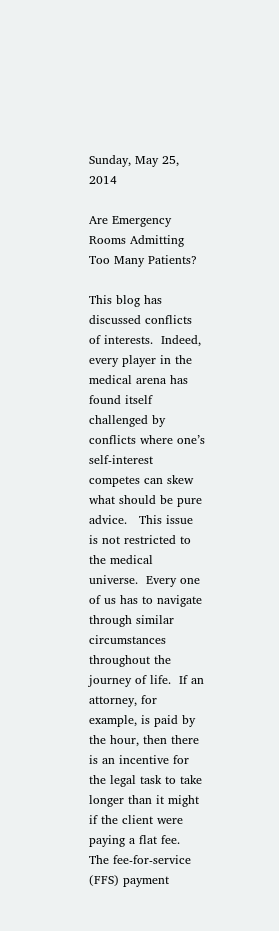Sunday, May 25, 2014

Are Emergency Rooms Admitting Too Many Patients?

This blog has discussed conflicts of interests.  Indeed, every player in the medical arena has found itself challenged by conflicts where one’s self-interest competes can skew what should be pure advice.   This issue is not restricted to the medical universe.  Every one of us has to navigate through similar circumstances throughout the journey of life.  If an attorney, for example, is paid by the hour, then there is an incentive for the legal task to take longer than it might if the client were paying a flat fee.  The fee-for-service (FFS) payment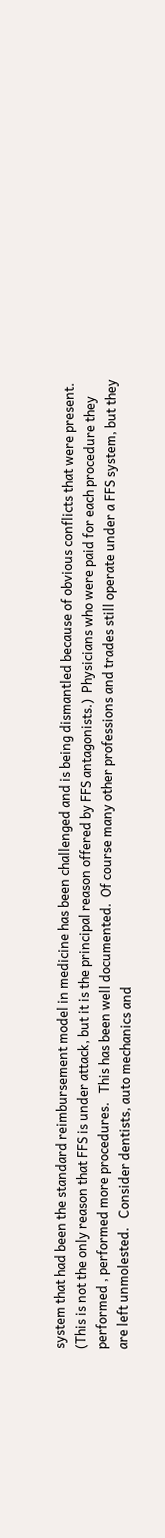system that had been the standard reimbursement model in medicine has been challenged and is being dismantled because of obvious conflicts that were present.  (This is not the only reason that FFS is under attack, but it is the principal reason offered by FFS antagonists.)  Physicians who were paid for each procedure they performed , performed more procedures.   This has been well documented.  Of course many other professions and trades still operate under a FFS system, but they are left unmolested.   Consider dentists, auto mechanics and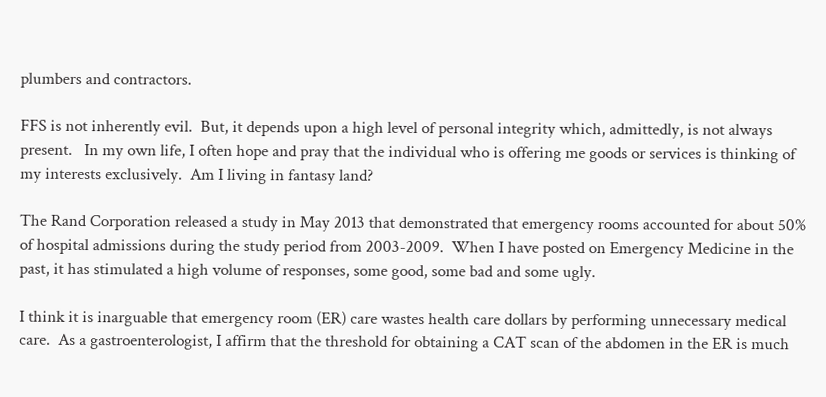plumbers and contractors.

FFS is not inherently evil.  But, it depends upon a high level of personal integrity which, admittedly, is not always present.   In my own life, I often hope and pray that the individual who is offering me goods or services is thinking of my interests exclusively.  Am I living in fantasy land?

The Rand Corporation released a study in May 2013 that demonstrated that emergency rooms accounted for about 50% of hospital admissions during the study period from 2003-2009.  When I have posted on Emergency Medicine in the past, it has stimulated a high volume of responses, some good, some bad and some ugly.

I think it is inarguable that emergency room (ER) care wastes health care dollars by performing unnecessary medical care.  As a gastroenterologist, I affirm that the threshold for obtaining a CAT scan of the abdomen in the ER is much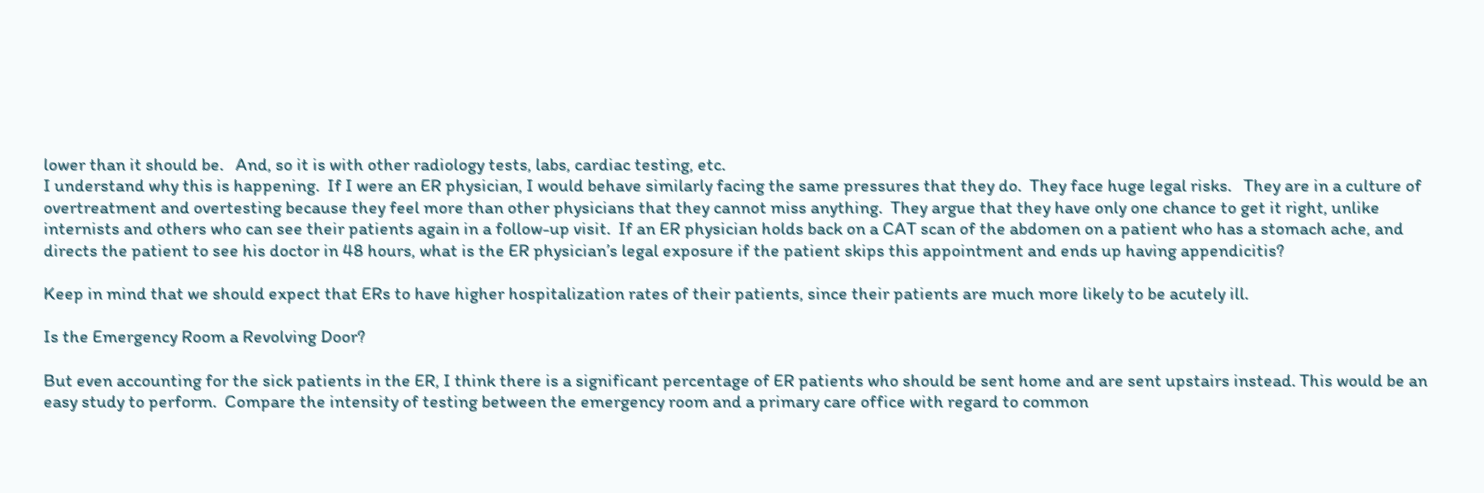lower than it should be.   And, so it is with other radiology tests, labs, cardiac testing, etc.
I understand why this is happening.  If I were an ER physician, I would behave similarly facing the same pressures that they do.  They face huge legal risks.   They are in a culture of overtreatment and overtesting because they feel more than other physicians that they cannot miss anything.  They argue that they have only one chance to get it right, unlike internists and others who can see their patients again in a follow-up visit.  If an ER physician holds back on a CAT scan of the abdomen on a patient who has a stomach ache, and directs the patient to see his doctor in 48 hours, what is the ER physician’s legal exposure if the patient skips this appointment and ends up having appendicitis?

Keep in mind that we should expect that ERs to have higher hospitalization rates of their patients, since their patients are much more likely to be acutely ill.

Is the Emergency Room a Revolving Door?

But even accounting for the sick patients in the ER, I think there is a significant percentage of ER patients who should be sent home and are sent upstairs instead. This would be an easy study to perform.  Compare the intensity of testing between the emergency room and a primary care office with regard to common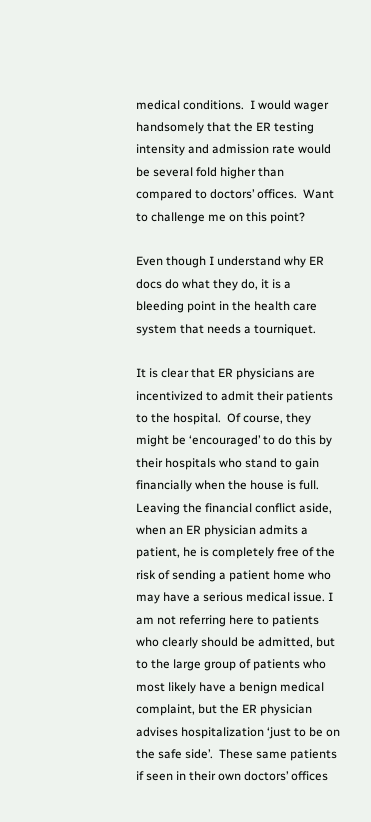medical conditions.  I would wager handsomely that the ER testing intensity and admission rate would be several fold higher than compared to doctors’ offices.  Want to challenge me on this point?

Even though I understand why ER docs do what they do, it is a bleeding point in the health care system that needs a tourniquet.

It is clear that ER physicians are incentivized to admit their patients to the hospital.  Of course, they might be ‘encouraged’ to do this by their hospitals who stand to gain financially when the house is full.  Leaving the financial conflict aside, when an ER physician admits a patient, he is completely free of the risk of sending a patient home who may have a serious medical issue. I am not referring here to patients who clearly should be admitted, but to the large group of patients who most likely have a benign medical complaint, but the ER physician advises hospitalization ‘just to be on the safe side’.  These same patients if seen in their own doctors’ offices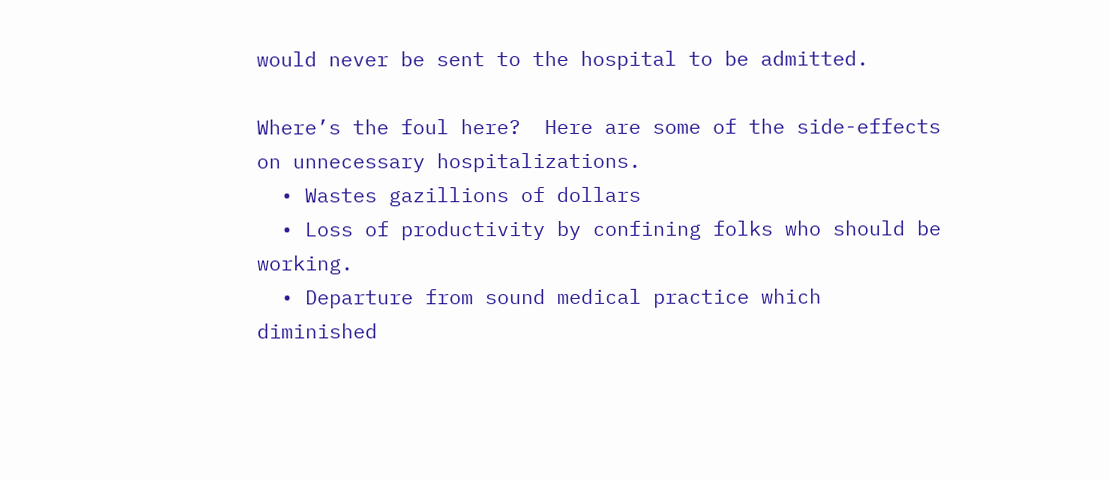would never be sent to the hospital to be admitted.

Where’s the foul here?  Here are some of the side-effects on unnecessary hospitalizations.
  • Wastes gazillions of dollars
  • Loss of productivity by confining folks who should be working.
  • Departure from sound medical practice which diminished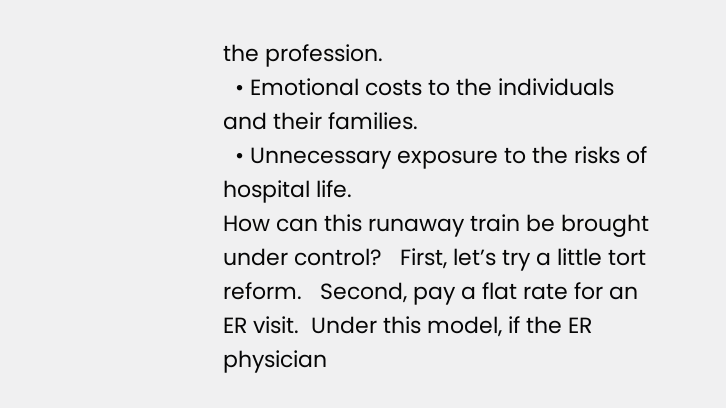the profession.
  • Emotional costs to the individuals and their families.
  • Unnecessary exposure to the risks of hospital life.
How can this runaway train be brought under control?   First, let’s try a little tort reform.   Second, pay a flat rate for an ER visit.  Under this model, if the ER physician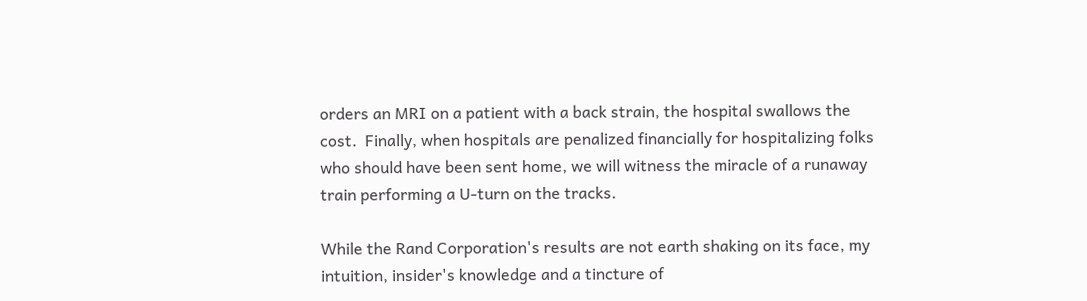orders an MRI on a patient with a back strain, the hospital swallows the cost.  Finally, when hospitals are penalized financially for hospitalizing folks who should have been sent home, we will witness the miracle of a runaway train performing a U-turn on the tracks.

While the Rand Corporation's results are not earth shaking on its face, my intuition, insider's knowledge and a tincture of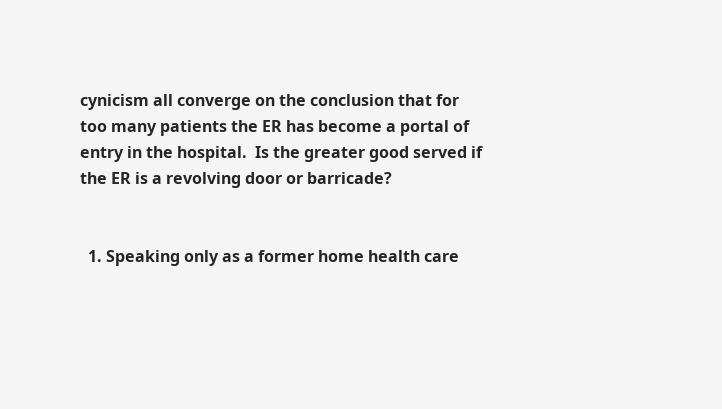cynicism all converge on the conclusion that for too many patients the ER has become a portal of entry in the hospital.  Is the greater good served if the ER is a revolving door or barricade?


  1. Speaking only as a former home health care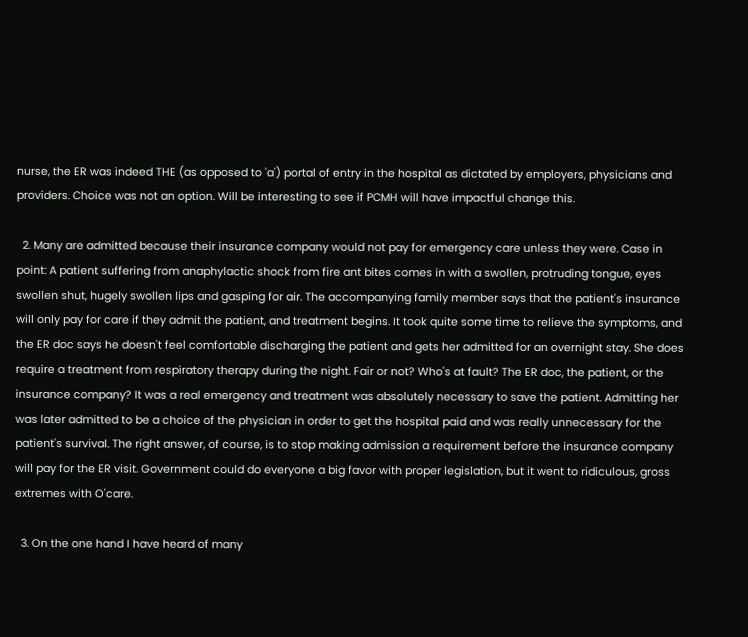nurse, the ER was indeed THE (as opposed to 'a') portal of entry in the hospital as dictated by employers, physicians and providers. Choice was not an option. Will be interesting to see if PCMH will have impactful change this.

  2. Many are admitted because their insurance company would not pay for emergency care unless they were. Case in point: A patient suffering from anaphylactic shock from fire ant bites comes in with a swollen, protruding tongue, eyes swollen shut, hugely swollen lips and gasping for air. The accompanying family member says that the patient's insurance will only pay for care if they admit the patient, and treatment begins. It took quite some time to relieve the symptoms, and the ER doc says he doesn't feel comfortable discharging the patient and gets her admitted for an overnight stay. She does require a treatment from respiratory therapy during the night. Fair or not? Who's at fault? The ER doc, the patient, or the insurance company? It was a real emergency and treatment was absolutely necessary to save the patient. Admitting her was later admitted to be a choice of the physician in order to get the hospital paid and was really unnecessary for the patient's survival. The right answer, of course, is to stop making admission a requirement before the insurance company will pay for the ER visit. Government could do everyone a big favor with proper legislation, but it went to ridiculous, gross extremes with O'care.

  3. On the one hand I have heard of many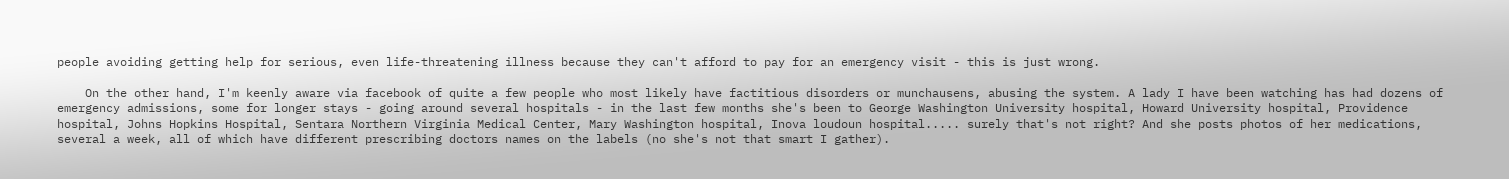people avoiding getting help for serious, even life-threatening illness because they can't afford to pay for an emergency visit - this is just wrong.

    On the other hand, I'm keenly aware via facebook of quite a few people who most likely have factitious disorders or munchausens, abusing the system. A lady I have been watching has had dozens of emergency admissions, some for longer stays - going around several hospitals - in the last few months she's been to George Washington University hospital, Howard University hospital, Providence hospital, Johns Hopkins Hospital, Sentara Northern Virginia Medical Center, Mary Washington hospital, Inova loudoun hospital..... surely that's not right? And she posts photos of her medications, several a week, all of which have different prescribing doctors names on the labels (no she's not that smart I gather).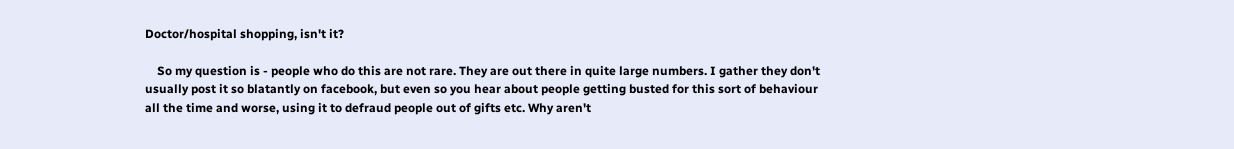Doctor/hospital shopping, isn't it?

    So my question is - people who do this are not rare. They are out there in quite large numbers. I gather they don't usually post it so blatantly on facebook, but even so you hear about people getting busted for this sort of behaviour all the time and worse, using it to defraud people out of gifts etc. Why aren't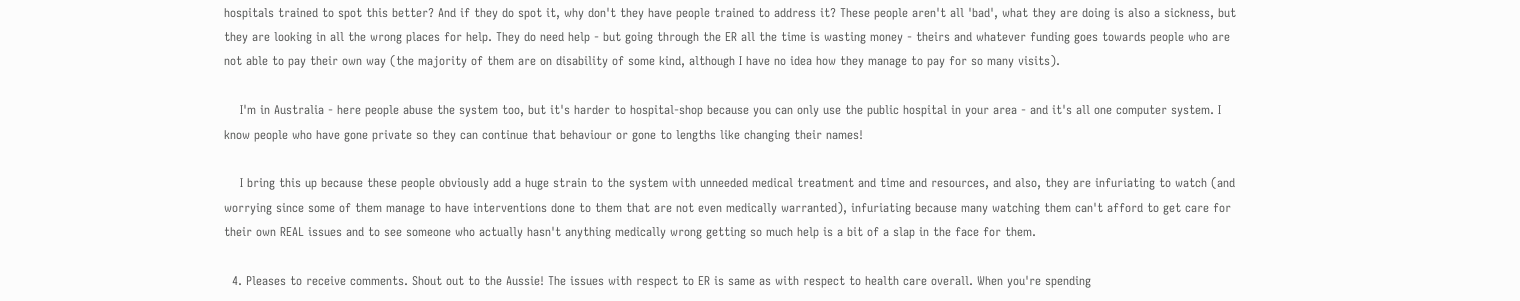hospitals trained to spot this better? And if they do spot it, why don't they have people trained to address it? These people aren't all 'bad', what they are doing is also a sickness, but they are looking in all the wrong places for help. They do need help - but going through the ER all the time is wasting money - theirs and whatever funding goes towards people who are not able to pay their own way (the majority of them are on disability of some kind, although I have no idea how they manage to pay for so many visits).

    I'm in Australia - here people abuse the system too, but it's harder to hospital-shop because you can only use the public hospital in your area - and it's all one computer system. I know people who have gone private so they can continue that behaviour or gone to lengths like changing their names!

    I bring this up because these people obviously add a huge strain to the system with unneeded medical treatment and time and resources, and also, they are infuriating to watch (and worrying since some of them manage to have interventions done to them that are not even medically warranted), infuriating because many watching them can't afford to get care for their own REAL issues and to see someone who actually hasn't anything medically wrong getting so much help is a bit of a slap in the face for them.

  4. Pleases to receive comments. Shout out to the Aussie! The issues with respect to ER is same as with respect to health care overall. When you're spending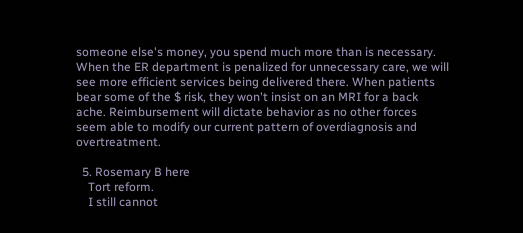someone else's money, you spend much more than is necessary. When the ER department is penalized for unnecessary care, we will see more efficient services being delivered there. When patients bear some of the $ risk, they won't insist on an MRI for a back ache. Reimbursement will dictate behavior as no other forces seem able to modify our current pattern of overdiagnosis and overtreatment.

  5. Rosemary B here
    Tort reform.
    I still cannot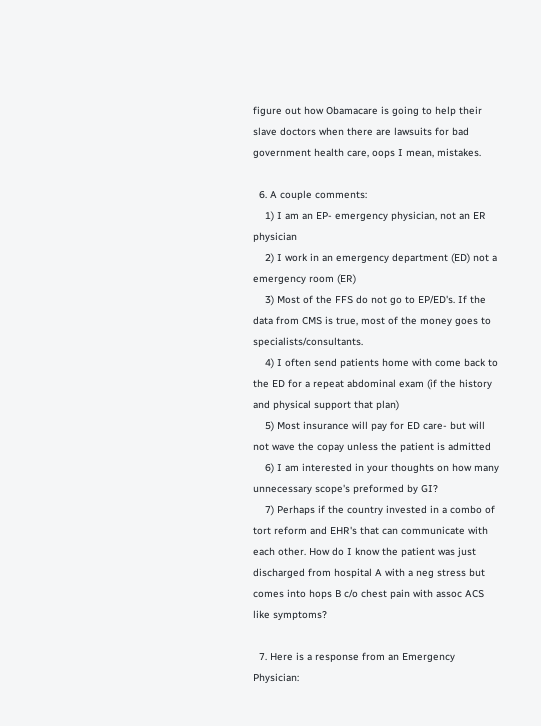figure out how Obamacare is going to help their slave doctors when there are lawsuits for bad government health care, oops I mean, mistakes.

  6. A couple comments:
    1) I am an EP- emergency physician, not an ER physician
    2) I work in an emergency department (ED) not a emergency room (ER)
    3) Most of the FFS do not go to EP/ED's. If the data from CMS is true, most of the money goes to specialists/consultants.
    4) I often send patients home with come back to the ED for a repeat abdominal exam (if the history and physical support that plan)
    5) Most insurance will pay for ED care- but will not wave the copay unless the patient is admitted
    6) I am interested in your thoughts on how many unnecessary scope's preformed by GI?
    7) Perhaps if the country invested in a combo of tort reform and EHR's that can communicate with each other. How do I know the patient was just discharged from hospital A with a neg stress but comes into hops B c/o chest pain with assoc ACS like symptoms?

  7. Here is a response from an Emergency Physician: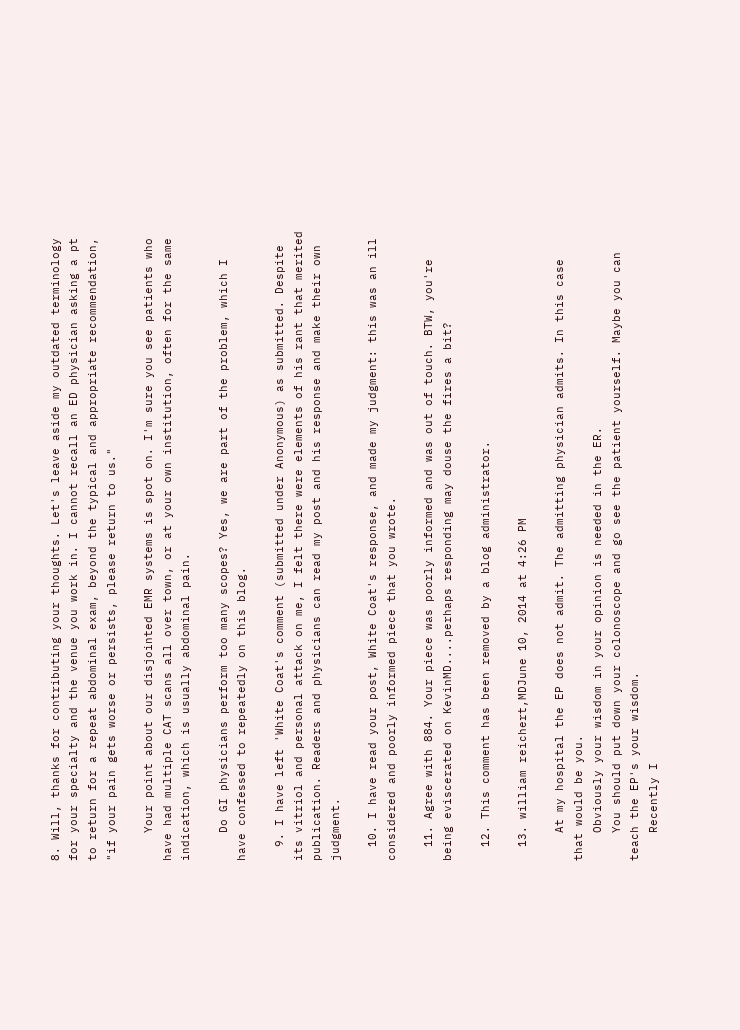8. Will, thanks for contributing your thoughts. Let's leave aside my outdated terminology for your specialty and the venue you work in. I cannot recall an ED physician asking a pt to return for a repeat abdominal exam, beyond the typical and appropriate recommendation, "if your pain gets worse or persists, please return to us."

    Your point about our disjointed EMR systems is spot on. I'm sure you see patients who have had multiple CAT scans all over town, or at your own institution, often for the same indication, which is usually abdominal pain.

    Do GI physicians perform too many scopes? Yes, we are part of the problem, which I have confessed to repeatedly on this blog.

  9. I have left 'White Coat's comment (submitted under Anonymous) as submitted. Despite its vitriol and personal attack on me, I felt there were elements of his rant that merited publication. Readers and physicians can read my post and his response and make their own judgment.

  10. I have read your post, White Coat's response, and made my judgment: this was an ill considered and poorly informed piece that you wrote.

  11. Agree with 884. Your piece was poorly informed and was out of touch. BTW, you're being eviscerated on KevinMD....perhaps responding may douse the fires a bit?

  12. This comment has been removed by a blog administrator.

  13. william reichert,MDJune 10, 2014 at 4:26 PM

    At my hospital the EP does not admit. The admitting physician admits. In this case that would be you.
    Obviously your wisdom in your opinion is needed in the ER.
    You should put down your colonoscope and go see the patient yourself. Maybe you can teach the EP's your wisdom.
    Recently I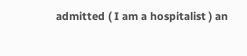admitted ( I am a hospitalist ) an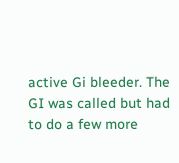active Gi bleeder. The GI was called but had to do a few more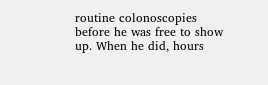routine colonoscopies before he was free to show up. When he did, hours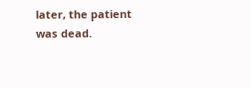later, the patient was dead.